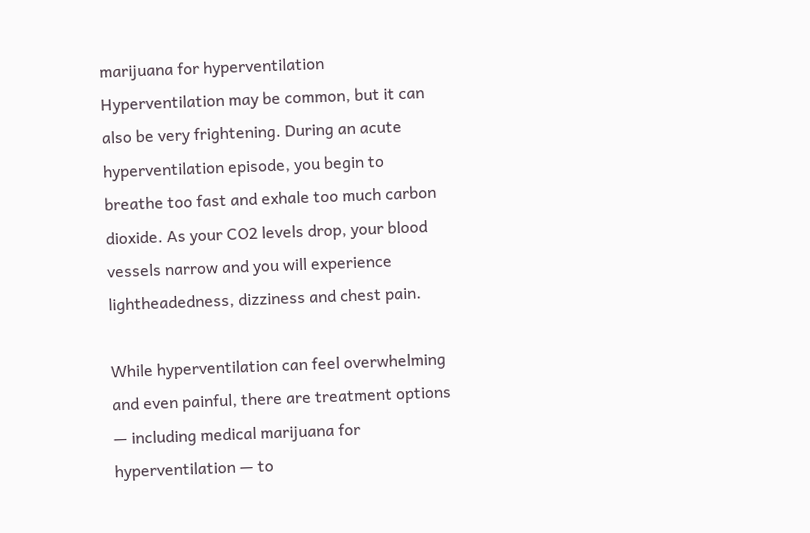marijuana for hyperventilation
Hyperventilation may be common, but it can also be very frightening. During an acute hyperventilation episode, you begin to breathe too fast and exhale too much carbon dioxide. As your CO2 levels drop, your blood vessels narrow and you will experience lightheadedness, dizziness and chest pain.

While hyperventilation can feel overwhelming and even painful, there are treatment options — including medical marijuana for hyperventilation — to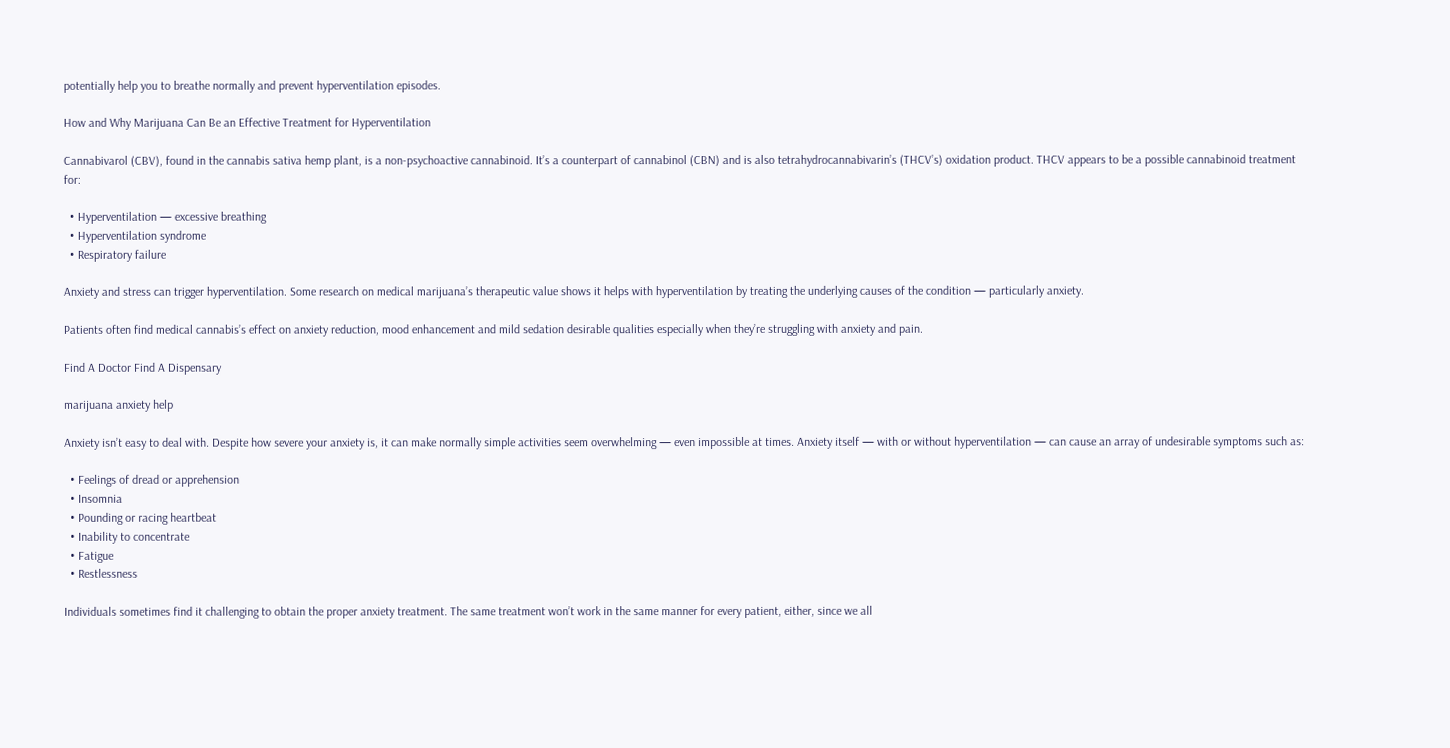potentially help you to breathe normally and prevent hyperventilation episodes.

How and Why Marijuana Can Be an Effective Treatment for Hyperventilation

Cannabivarol (CBV), found in the cannabis sativa hemp plant, is a non-psychoactive cannabinoid. It’s a counterpart of cannabinol (CBN) and is also tetrahydrocannabivarin’s (THCV’s) oxidation product. THCV appears to be a possible cannabinoid treatment for:

  • Hyperventilation — excessive breathing
  • Hyperventilation syndrome
  • Respiratory failure

Anxiety and stress can trigger hyperventilation. Some research on medical marijuana’s therapeutic value shows it helps with hyperventilation by treating the underlying causes of the condition — particularly anxiety.

Patients often find medical cannabis’s effect on anxiety reduction, mood enhancement and mild sedation desirable qualities especially when they’re struggling with anxiety and pain.

Find A Doctor Find A Dispensary

marijuana anxiety help

Anxiety isn’t easy to deal with. Despite how severe your anxiety is, it can make normally simple activities seem overwhelming — even impossible at times. Anxiety itself — with or without hyperventilation — can cause an array of undesirable symptoms such as:

  • Feelings of dread or apprehension
  • Insomnia
  • Pounding or racing heartbeat
  • Inability to concentrate
  • Fatigue
  • Restlessness

Individuals sometimes find it challenging to obtain the proper anxiety treatment. The same treatment won’t work in the same manner for every patient, either, since we all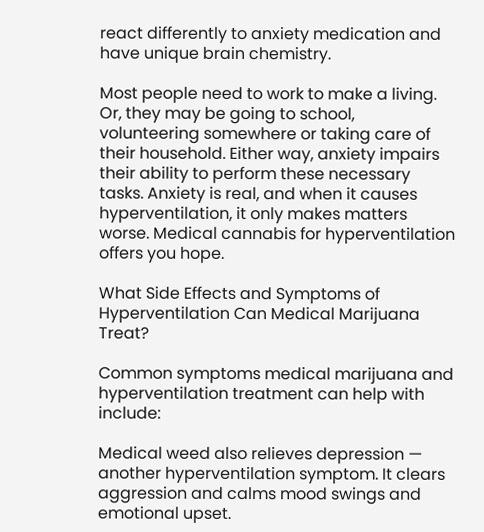react differently to anxiety medication and have unique brain chemistry.

Most people need to work to make a living. Or, they may be going to school, volunteering somewhere or taking care of their household. Either way, anxiety impairs their ability to perform these necessary tasks. Anxiety is real, and when it causes hyperventilation, it only makes matters worse. Medical cannabis for hyperventilation offers you hope.

What Side Effects and Symptoms of Hyperventilation Can Medical Marijuana Treat?

Common symptoms medical marijuana and hyperventilation treatment can help with include:

Medical weed also relieves depression — another hyperventilation symptom. It clears aggression and calms mood swings and emotional upset.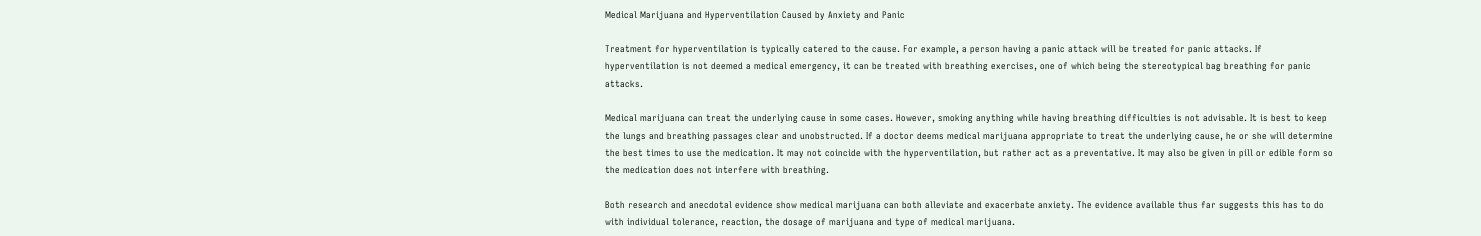Medical Marijuana and Hyperventilation Caused by Anxiety and Panic

Treatment for hyperventilation is typically catered to the cause. For example, a person having a panic attack will be treated for panic attacks. If hyperventilation is not deemed a medical emergency, it can be treated with breathing exercises, one of which being the stereotypical bag breathing for panic attacks.

Medical marijuana can treat the underlying cause in some cases. However, smoking anything while having breathing difficulties is not advisable. It is best to keep the lungs and breathing passages clear and unobstructed. If a doctor deems medical marijuana appropriate to treat the underlying cause, he or she will determine the best times to use the medication. It may not coincide with the hyperventilation, but rather act as a preventative. It may also be given in pill or edible form so the medication does not interfere with breathing.

Both research and anecdotal evidence show medical marijuana can both alleviate and exacerbate anxiety. The evidence available thus far suggests this has to do with individual tolerance, reaction, the dosage of marijuana and type of medical marijuana.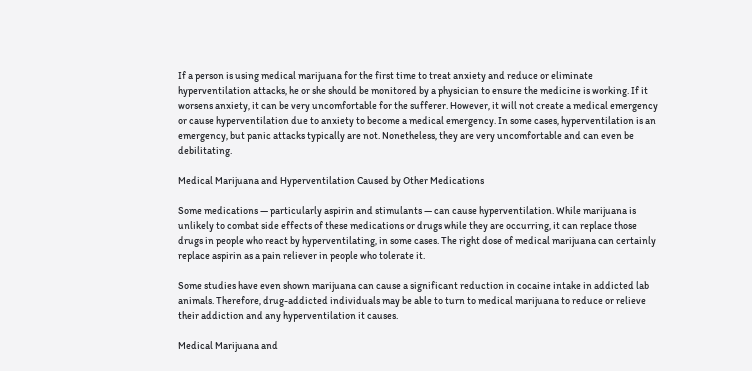If a person is using medical marijuana for the first time to treat anxiety and reduce or eliminate hyperventilation attacks, he or she should be monitored by a physician to ensure the medicine is working. If it worsens anxiety, it can be very uncomfortable for the sufferer. However, it will not create a medical emergency or cause hyperventilation due to anxiety to become a medical emergency. In some cases, hyperventilation is an emergency, but panic attacks typically are not. Nonetheless, they are very uncomfortable and can even be debilitating.

Medical Marijuana and Hyperventilation Caused by Other Medications

Some medications — particularly aspirin and stimulants — can cause hyperventilation. While marijuana is unlikely to combat side effects of these medications or drugs while they are occurring, it can replace those drugs in people who react by hyperventilating, in some cases. The right dose of medical marijuana can certainly replace aspirin as a pain reliever in people who tolerate it.

Some studies have even shown marijuana can cause a significant reduction in cocaine intake in addicted lab animals. Therefore, drug-addicted individuals may be able to turn to medical marijuana to reduce or relieve their addiction and any hyperventilation it causes.

Medical Marijuana and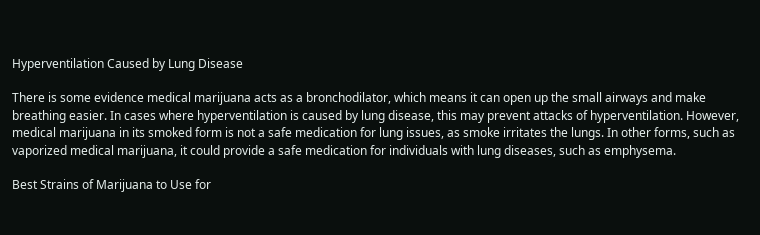Hyperventilation Caused by Lung Disease

There is some evidence medical marijuana acts as a bronchodilator, which means it can open up the small airways and make breathing easier. In cases where hyperventilation is caused by lung disease, this may prevent attacks of hyperventilation. However, medical marijuana in its smoked form is not a safe medication for lung issues, as smoke irritates the lungs. In other forms, such as vaporized medical marijuana, it could provide a safe medication for individuals with lung diseases, such as emphysema.

Best Strains of Marijuana to Use for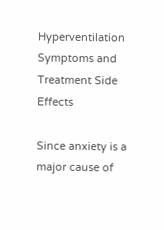Hyperventilation Symptoms and Treatment Side Effects

Since anxiety is a major cause of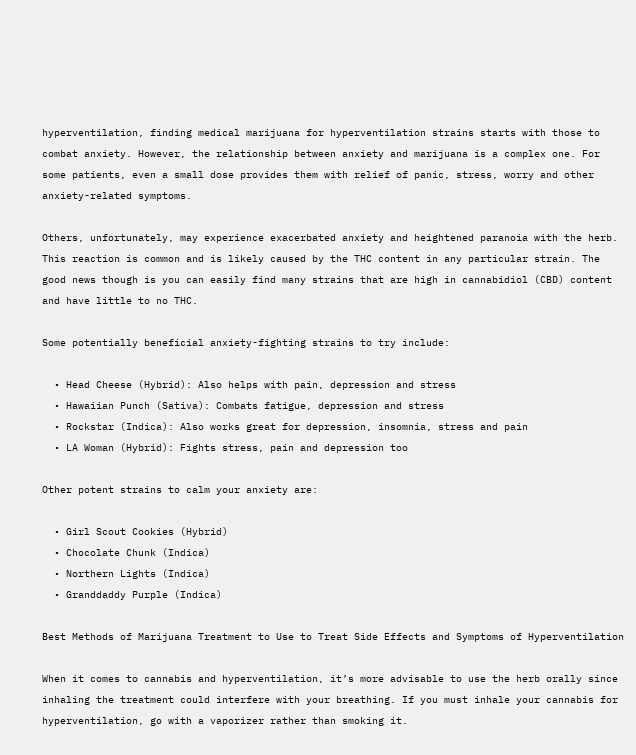hyperventilation, finding medical marijuana for hyperventilation strains starts with those to combat anxiety. However, the relationship between anxiety and marijuana is a complex one. For some patients, even a small dose provides them with relief of panic, stress, worry and other anxiety-related symptoms.

Others, unfortunately, may experience exacerbated anxiety and heightened paranoia with the herb. This reaction is common and is likely caused by the THC content in any particular strain. The good news though is you can easily find many strains that are high in cannabidiol (CBD) content and have little to no THC.

Some potentially beneficial anxiety-fighting strains to try include:

  • Head Cheese (Hybrid): Also helps with pain, depression and stress
  • Hawaiian Punch (Sativa): Combats fatigue, depression and stress
  • Rockstar (Indica): Also works great for depression, insomnia, stress and pain
  • LA Woman (Hybrid): Fights stress, pain and depression too

Other potent strains to calm your anxiety are:

  • Girl Scout Cookies (Hybrid)
  • Chocolate Chunk (Indica)
  • Northern Lights (Indica)
  • Granddaddy Purple (Indica)

Best Methods of Marijuana Treatment to Use to Treat Side Effects and Symptoms of Hyperventilation

When it comes to cannabis and hyperventilation, it’s more advisable to use the herb orally since inhaling the treatment could interfere with your breathing. If you must inhale your cannabis for hyperventilation, go with a vaporizer rather than smoking it.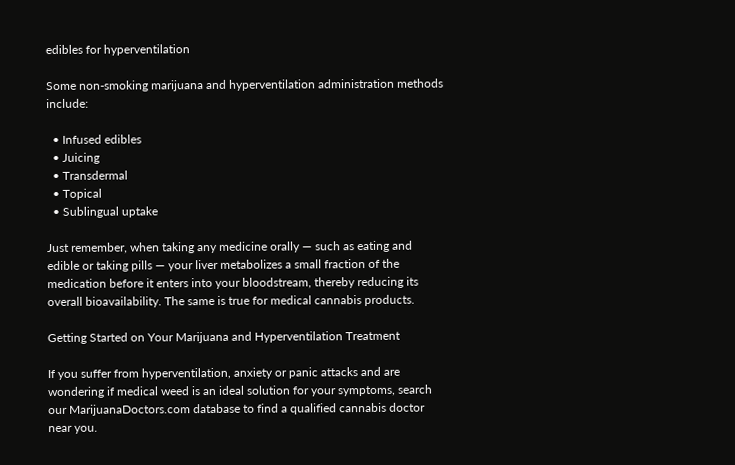edibles for hyperventilation

Some non-smoking marijuana and hyperventilation administration methods include:

  • Infused edibles
  • Juicing
  • Transdermal
  • Topical
  • Sublingual uptake

Just remember, when taking any medicine orally — such as eating and edible or taking pills — your liver metabolizes a small fraction of the medication before it enters into your bloodstream, thereby reducing its overall bioavailability. The same is true for medical cannabis products.

Getting Started on Your Marijuana and Hyperventilation Treatment

If you suffer from hyperventilation, anxiety or panic attacks and are wondering if medical weed is an ideal solution for your symptoms, search our MarijuanaDoctors.com database to find a qualified cannabis doctor near you.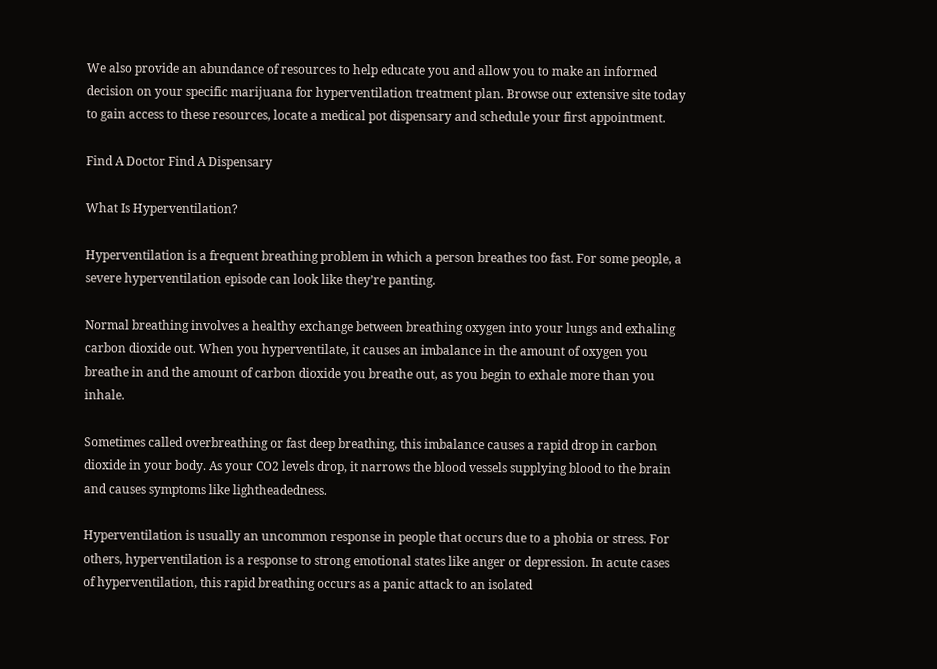We also provide an abundance of resources to help educate you and allow you to make an informed decision on your specific marijuana for hyperventilation treatment plan. Browse our extensive site today to gain access to these resources, locate a medical pot dispensary and schedule your first appointment.

Find A Doctor Find A Dispensary

What Is Hyperventilation?

Hyperventilation is a frequent breathing problem in which a person breathes too fast. For some people, a severe hyperventilation episode can look like they’re panting.

Normal breathing involves a healthy exchange between breathing oxygen into your lungs and exhaling carbon dioxide out. When you hyperventilate, it causes an imbalance in the amount of oxygen you breathe in and the amount of carbon dioxide you breathe out, as you begin to exhale more than you inhale.

Sometimes called overbreathing or fast deep breathing, this imbalance causes a rapid drop in carbon dioxide in your body. As your CO2 levels drop, it narrows the blood vessels supplying blood to the brain and causes symptoms like lightheadedness.

Hyperventilation is usually an uncommon response in people that occurs due to a phobia or stress. For others, hyperventilation is a response to strong emotional states like anger or depression. In acute cases of hyperventilation, this rapid breathing occurs as a panic attack to an isolated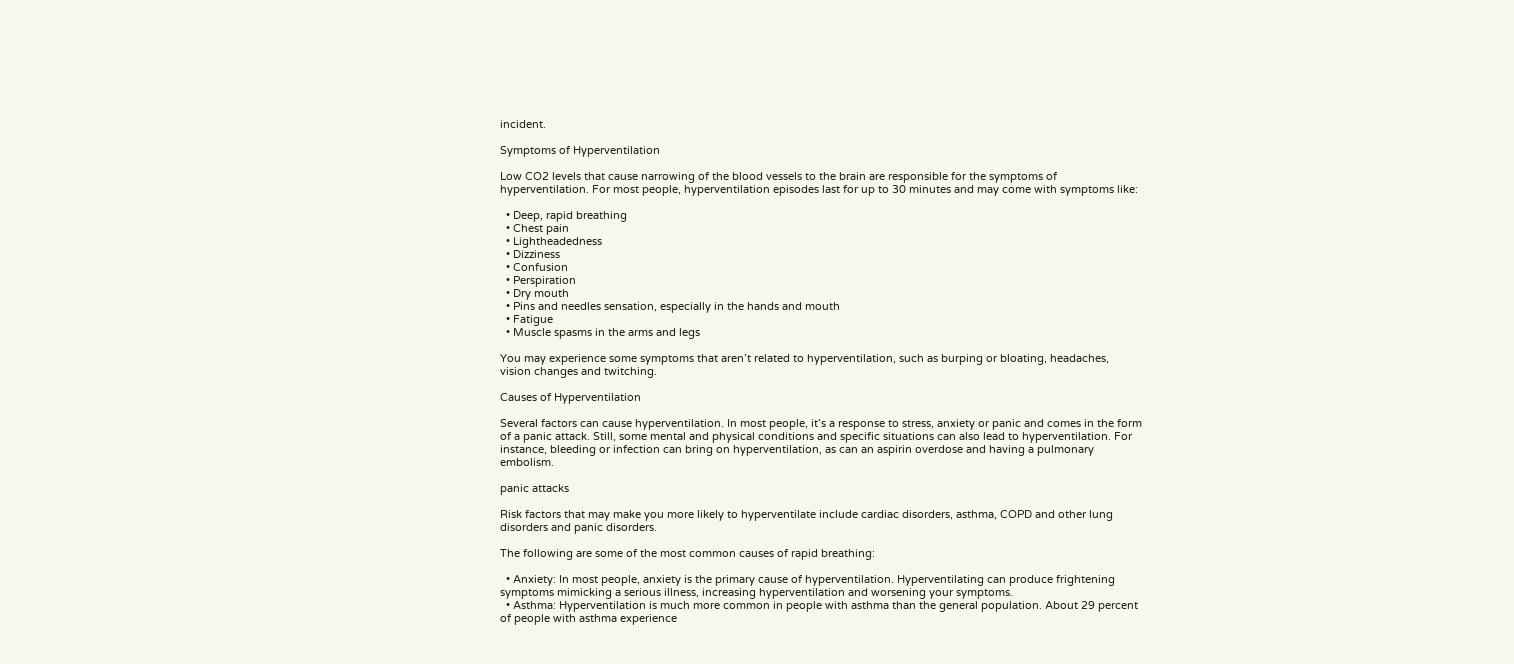incident.

Symptoms of Hyperventilation

Low CO2 levels that cause narrowing of the blood vessels to the brain are responsible for the symptoms of hyperventilation. For most people, hyperventilation episodes last for up to 30 minutes and may come with symptoms like:

  • Deep, rapid breathing
  • Chest pain
  • Lightheadedness
  • Dizziness
  • Confusion
  • Perspiration
  • Dry mouth
  • Pins and needles sensation, especially in the hands and mouth
  • Fatigue
  • Muscle spasms in the arms and legs

You may experience some symptoms that aren’t related to hyperventilation, such as burping or bloating, headaches, vision changes and twitching.

Causes of Hyperventilation

Several factors can cause hyperventilation. In most people, it’s a response to stress, anxiety or panic and comes in the form of a panic attack. Still, some mental and physical conditions and specific situations can also lead to hyperventilation. For instance, bleeding or infection can bring on hyperventilation, as can an aspirin overdose and having a pulmonary embolism.

panic attacks

Risk factors that may make you more likely to hyperventilate include cardiac disorders, asthma, COPD and other lung disorders and panic disorders.

The following are some of the most common causes of rapid breathing:

  • Anxiety: In most people, anxiety is the primary cause of hyperventilation. Hyperventilating can produce frightening symptoms mimicking a serious illness, increasing hyperventilation and worsening your symptoms.
  • Asthma: Hyperventilation is much more common in people with asthma than the general population. About 29 percent of people with asthma experience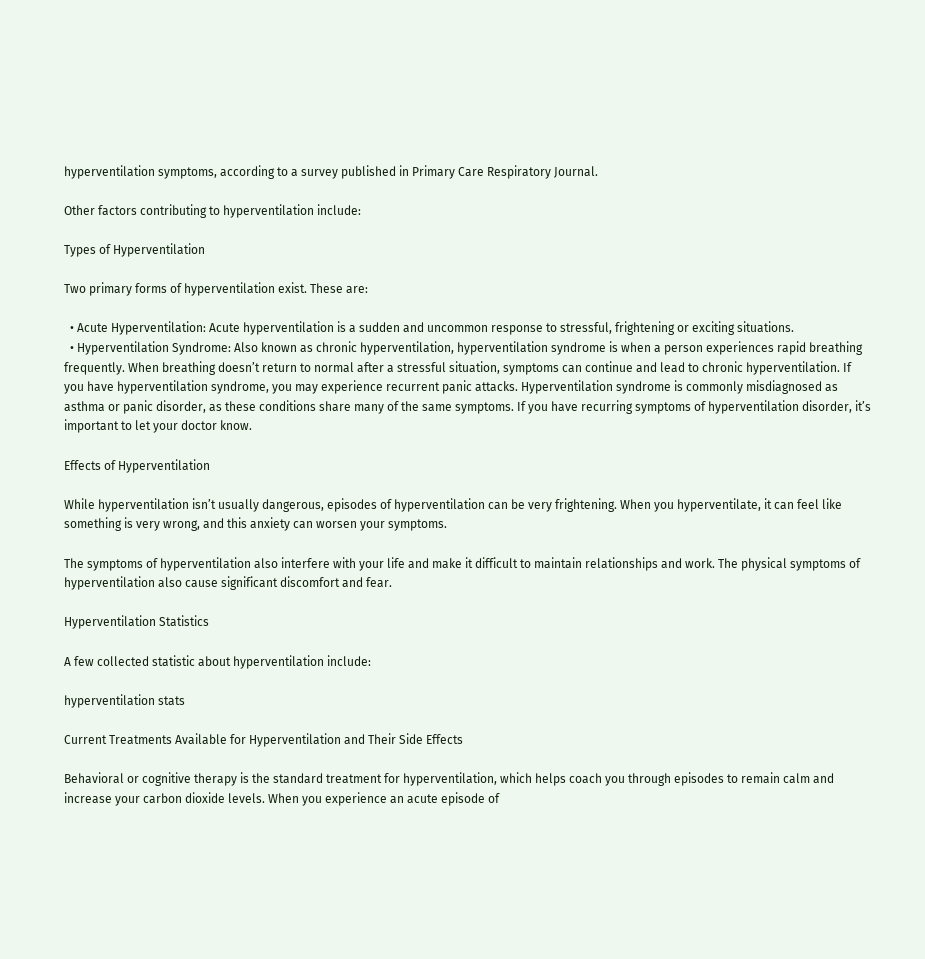hyperventilation symptoms, according to a survey published in Primary Care Respiratory Journal.

Other factors contributing to hyperventilation include:

Types of Hyperventilation

Two primary forms of hyperventilation exist. These are:

  • Acute Hyperventilation: Acute hyperventilation is a sudden and uncommon response to stressful, frightening or exciting situations.
  • Hyperventilation Syndrome: Also known as chronic hyperventilation, hyperventilation syndrome is when a person experiences rapid breathing frequently. When breathing doesn’t return to normal after a stressful situation, symptoms can continue and lead to chronic hyperventilation. If you have hyperventilation syndrome, you may experience recurrent panic attacks. Hyperventilation syndrome is commonly misdiagnosed as asthma or panic disorder, as these conditions share many of the same symptoms. If you have recurring symptoms of hyperventilation disorder, it’s important to let your doctor know.

Effects of Hyperventilation

While hyperventilation isn’t usually dangerous, episodes of hyperventilation can be very frightening. When you hyperventilate, it can feel like something is very wrong, and this anxiety can worsen your symptoms.

The symptoms of hyperventilation also interfere with your life and make it difficult to maintain relationships and work. The physical symptoms of hyperventilation also cause significant discomfort and fear.

Hyperventilation Statistics

A few collected statistic about hyperventilation include:

hyperventilation stats

Current Treatments Available for Hyperventilation and Their Side Effects

Behavioral or cognitive therapy is the standard treatment for hyperventilation, which helps coach you through episodes to remain calm and increase your carbon dioxide levels. When you experience an acute episode of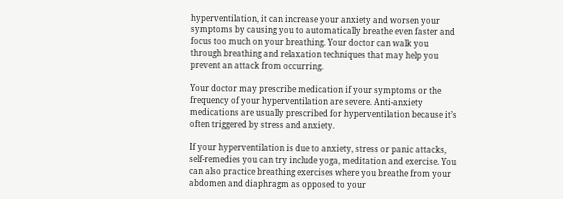hyperventilation, it can increase your anxiety and worsen your symptoms by causing you to automatically breathe even faster and focus too much on your breathing. Your doctor can walk you through breathing and relaxation techniques that may help you prevent an attack from occurring.

Your doctor may prescribe medication if your symptoms or the frequency of your hyperventilation are severe. Anti-anxiety medications are usually prescribed for hyperventilation because it’s often triggered by stress and anxiety.

If your hyperventilation is due to anxiety, stress or panic attacks, self-remedies you can try include yoga, meditation and exercise. You can also practice breathing exercises where you breathe from your abdomen and diaphragm as opposed to your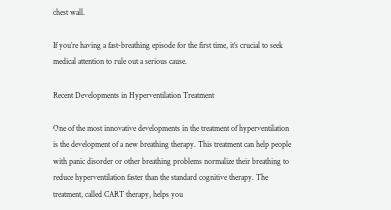chest wall.

If you’re having a fast-breathing episode for the first time, it’s crucial to seek medical attention to rule out a serious cause.

Recent Developments in Hyperventilation Treatment

One of the most innovative developments in the treatment of hyperventilation is the development of a new breathing therapy. This treatment can help people with panic disorder or other breathing problems normalize their breathing to reduce hyperventilation faster than the standard cognitive therapy. The treatment, called CART therapy, helps you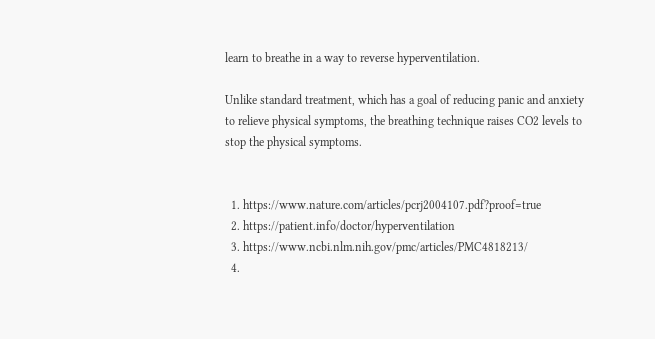learn to breathe in a way to reverse hyperventilation.

Unlike standard treatment, which has a goal of reducing panic and anxiety to relieve physical symptoms, the breathing technique raises CO2 levels to stop the physical symptoms.


  1. https://www.nature.com/articles/pcrj2004107.pdf?proof=true
  2. https://patient.info/doctor/hyperventilation
  3. https://www.ncbi.nlm.nih.gov/pmc/articles/PMC4818213/
  4.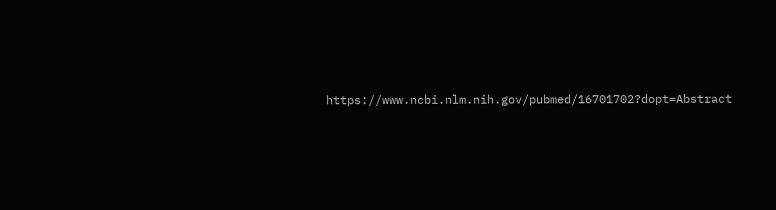https://www.ncbi.nlm.nih.gov/pubmed/16701702?dopt=Abstract